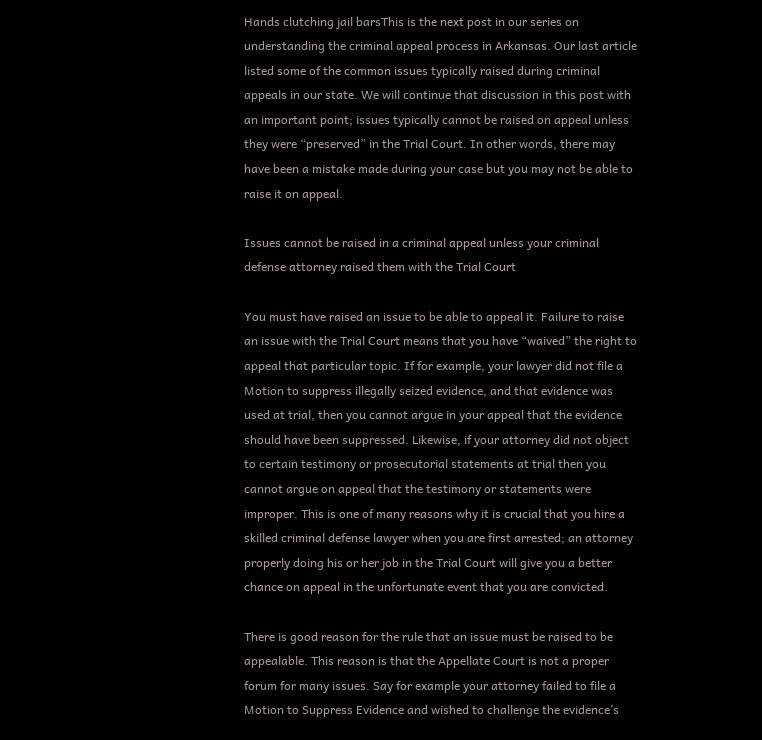Hands clutching jail barsThis is the next post in our series on understanding the criminal appeal process in Arkansas. Our last article listed some of the common issues typically raised during criminal appeals in our state. We will continue that discussion in this post with an important point; issues typically cannot be raised on appeal unless they were “preserved” in the Trial Court. In other words, there may have been a mistake made during your case but you may not be able to raise it on appeal.

Issues cannot be raised in a criminal appeal unless your criminal defense attorney raised them with the Trial Court

You must have raised an issue to be able to appeal it. Failure to raise an issue with the Trial Court means that you have “waived” the right to appeal that particular topic. If for example, your lawyer did not file a Motion to suppress illegally seized evidence, and that evidence was used at trial, then you cannot argue in your appeal that the evidence should have been suppressed. Likewise, if your attorney did not object to certain testimony or prosecutorial statements at trial then you cannot argue on appeal that the testimony or statements were improper. This is one of many reasons why it is crucial that you hire a skilled criminal defense lawyer when you are first arrested; an attorney properly doing his or her job in the Trial Court will give you a better chance on appeal in the unfortunate event that you are convicted.

There is good reason for the rule that an issue must be raised to be appealable. This reason is that the Appellate Court is not a proper forum for many issues. Say for example your attorney failed to file a Motion to Suppress Evidence and wished to challenge the evidence’s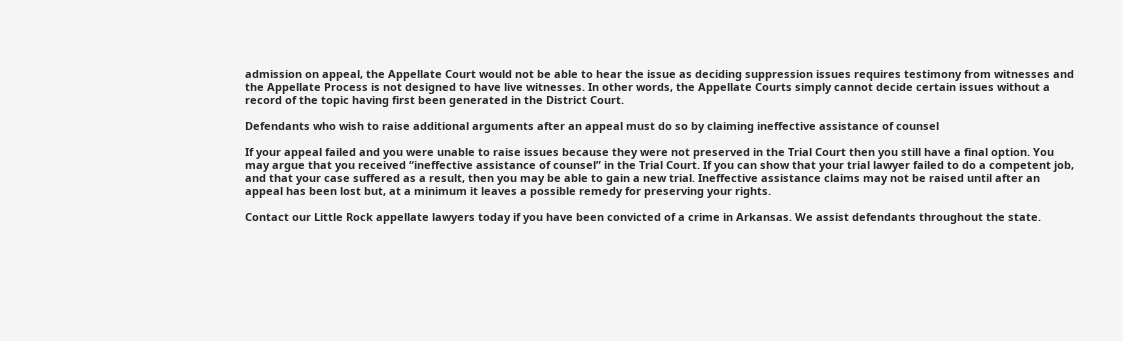admission on appeal, the Appellate Court would not be able to hear the issue as deciding suppression issues requires testimony from witnesses and the Appellate Process is not designed to have live witnesses. In other words, the Appellate Courts simply cannot decide certain issues without a record of the topic having first been generated in the District Court.

Defendants who wish to raise additional arguments after an appeal must do so by claiming ineffective assistance of counsel

If your appeal failed and you were unable to raise issues because they were not preserved in the Trial Court then you still have a final option. You may argue that you received “ineffective assistance of counsel” in the Trial Court. If you can show that your trial lawyer failed to do a competent job, and that your case suffered as a result, then you may be able to gain a new trial. Ineffective assistance claims may not be raised until after an appeal has been lost but, at a minimum it leaves a possible remedy for preserving your rights.

Contact our Little Rock appellate lawyers today if you have been convicted of a crime in Arkansas. We assist defendants throughout the state.